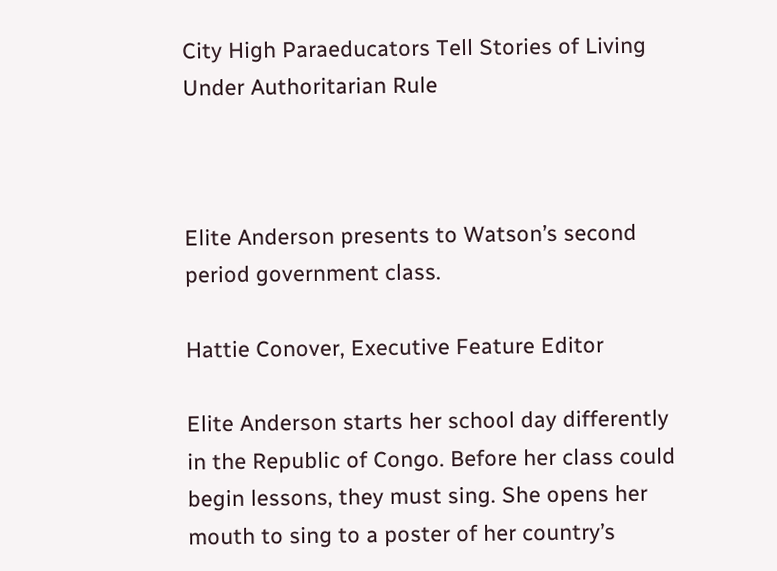City High Paraeducators Tell Stories of Living Under Authoritarian Rule



Elite Anderson presents to Watson’s second period government class.

Hattie Conover, Executive Feature Editor

Elite Anderson starts her school day differently in the Republic of Congo. Before her class could begin lessons, they must sing. She opens her mouth to sing to a poster of her country’s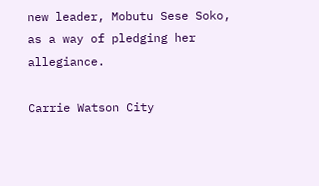new leader, Mobutu Sese Soko, as a way of pledging her allegiance.

Carrie Watson City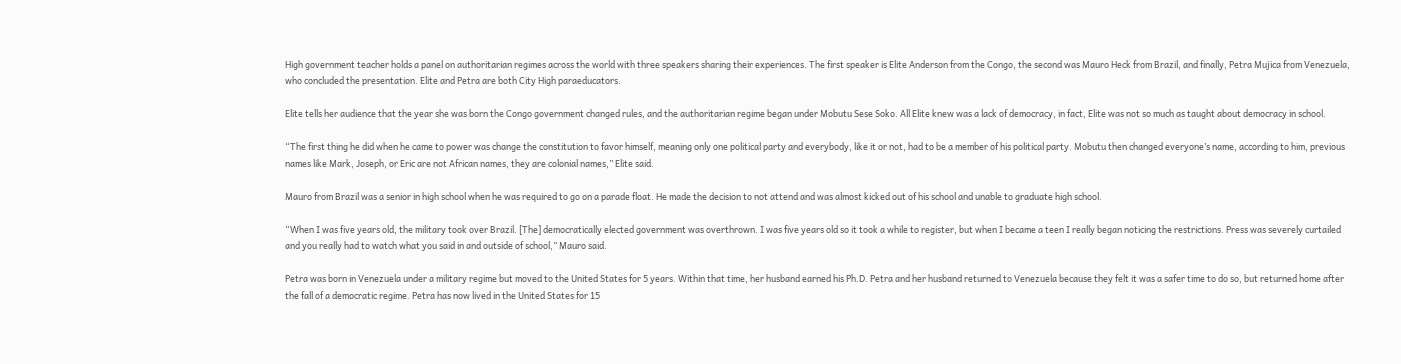High government teacher holds a panel on authoritarian regimes across the world with three speakers sharing their experiences. The first speaker is Elite Anderson from the Congo, the second was Mauro Heck from Brazil, and finally, Petra Mujica from Venezuela, who concluded the presentation. Elite and Petra are both City High paraeducators.

Elite tells her audience that the year she was born the Congo government changed rules, and the authoritarian regime began under Mobutu Sese Soko. All Elite knew was a lack of democracy, in fact, Elite was not so much as taught about democracy in school.

“The first thing he did when he came to power was change the constitution to favor himself, meaning only one political party and everybody, like it or not, had to be a member of his political party. Mobutu then changed everyone’s name, according to him, previous names like Mark, Joseph, or Eric are not African names, they are colonial names,” Elite said.

Mauro from Brazil was a senior in high school when he was required to go on a parade float. He made the decision to not attend and was almost kicked out of his school and unable to graduate high school.

“When I was five years old, the military took over Brazil. [The] democratically elected government was overthrown. I was five years old so it took a while to register, but when I became a teen I really began noticing the restrictions. Press was severely curtailed and you really had to watch what you said in and outside of school,” Mauro said.

Petra was born in Venezuela under a military regime but moved to the United States for 5 years. Within that time, her husband earned his Ph.D. Petra and her husband returned to Venezuela because they felt it was a safer time to do so, but returned home after the fall of a democratic regime. Petra has now lived in the United States for 15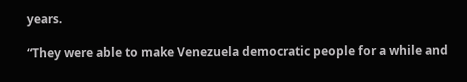years.

“They were able to make Venezuela democratic people for a while and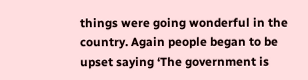things were going wonderful in the country. Again people began to be upset saying ‘The government is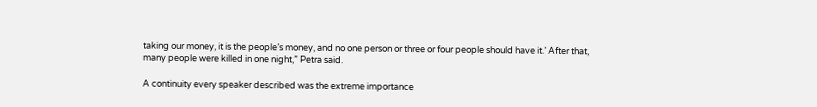taking our money, it is the people’s money, and no one person or three or four people should have it.’ After that, many people were killed in one night,” Petra said.

A continuity every speaker described was the extreme importance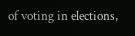of voting in elections,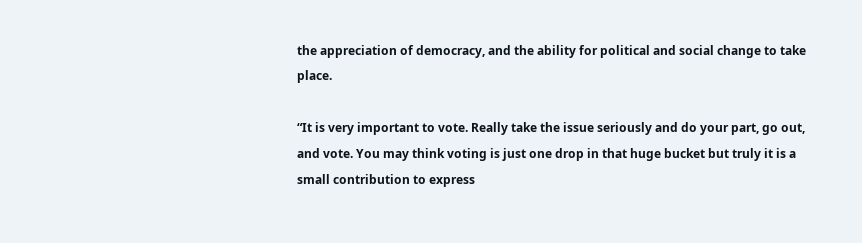the appreciation of democracy, and the ability for political and social change to take place.

“It is very important to vote. Really take the issue seriously and do your part, go out, and vote. You may think voting is just one drop in that huge bucket but truly it is a small contribution to express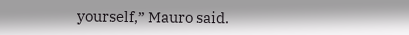yourself,” Mauro said.